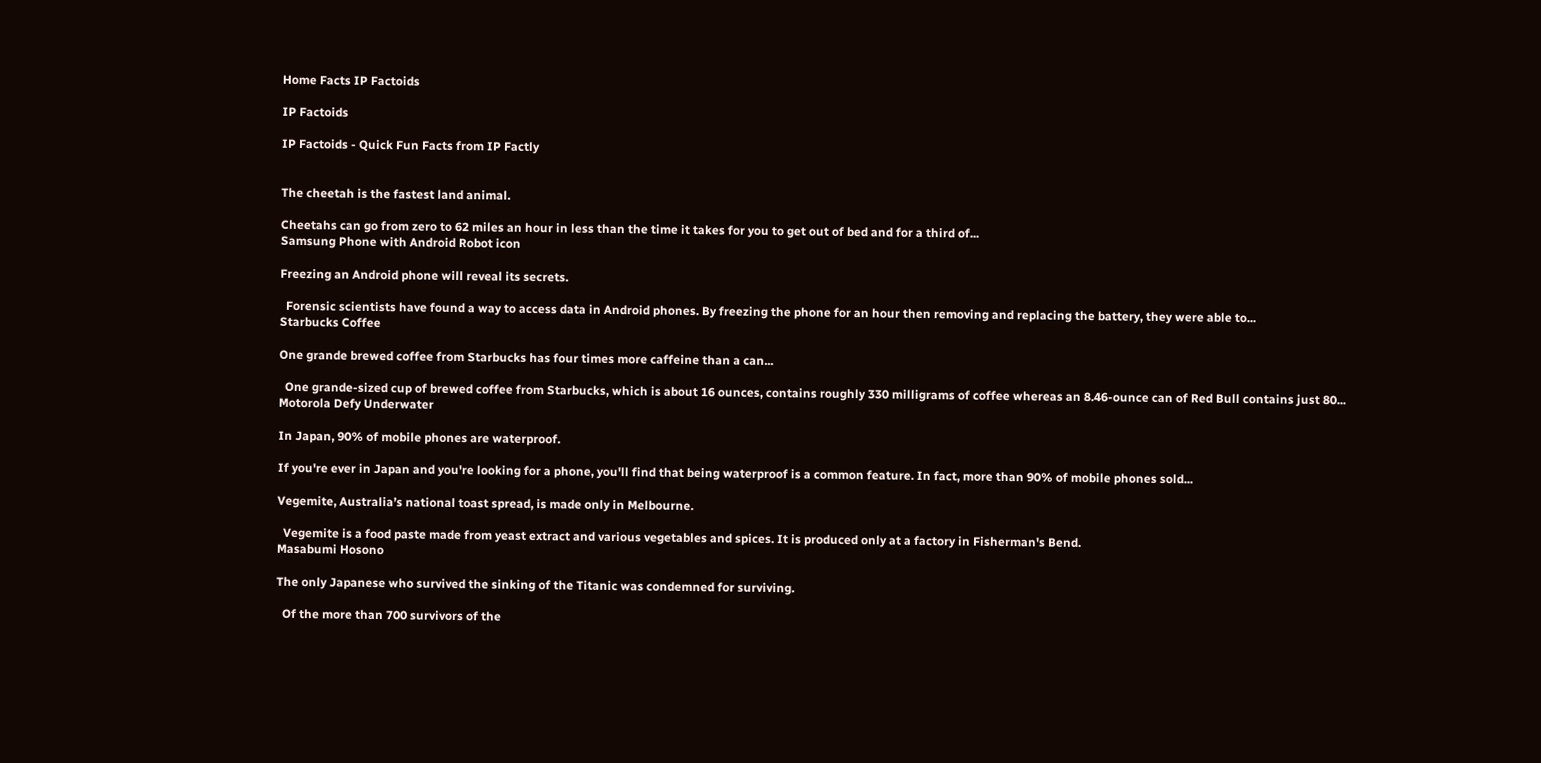Home Facts IP Factoids

IP Factoids

IP Factoids - Quick Fun Facts from IP Factly


The cheetah is the fastest land animal.

Cheetahs can go from zero to 62 miles an hour in less than the time it takes for you to get out of bed and for a third of...
Samsung Phone with Android Robot icon

Freezing an Android phone will reveal its secrets.

  Forensic scientists have found a way to access data in Android phones. By freezing the phone for an hour then removing and replacing the battery, they were able to...
Starbucks Coffee

One grande brewed coffee from Starbucks has four times more caffeine than a can...

  One grande-sized cup of brewed coffee from Starbucks, which is about 16 ounces, contains roughly 330 milligrams of coffee whereas an 8.46-ounce can of Red Bull contains just 80...
Motorola Defy Underwater

In Japan, 90% of mobile phones are waterproof.

If you're ever in Japan and you're looking for a phone, you'll find that being waterproof is a common feature. In fact, more than 90% of mobile phones sold...

Vegemite, Australia’s national toast spread, is made only in Melbourne.

  Vegemite is a food paste made from yeast extract and various vegetables and spices. It is produced only at a factory in Fisherman's Bend.
Masabumi Hosono

The only Japanese who survived the sinking of the Titanic was condemned for surviving.

  Of the more than 700 survivors of the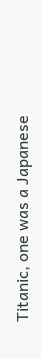Titanic, one was a Japanese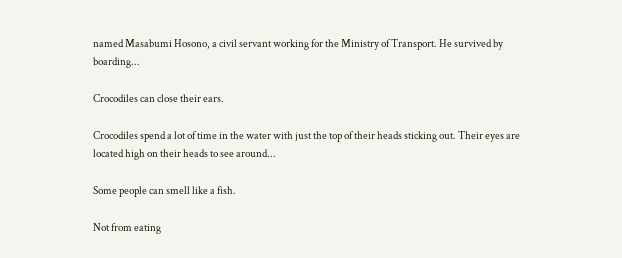named Masabumi Hosono, a civil servant working for the Ministry of Transport. He survived by boarding...

Crocodiles can close their ears.

Crocodiles spend a lot of time in the water with just the top of their heads sticking out. Their eyes are located high on their heads to see around...

Some people can smell like a fish.

Not from eating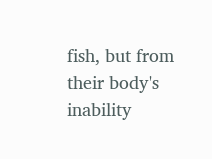fish, but from their body's inability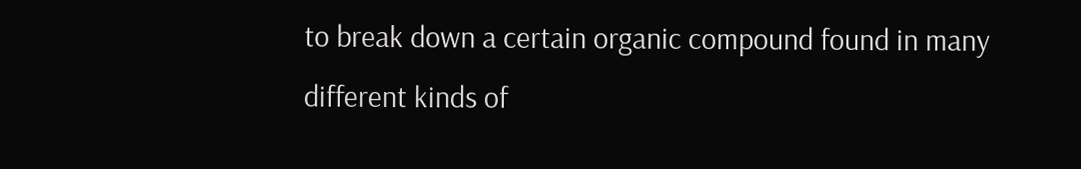to break down a certain organic compound found in many different kinds of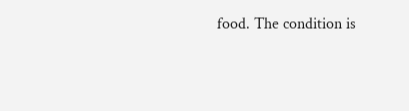food. The condition is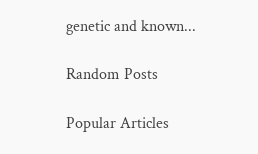genetic and known...

Random Posts

Popular Articles